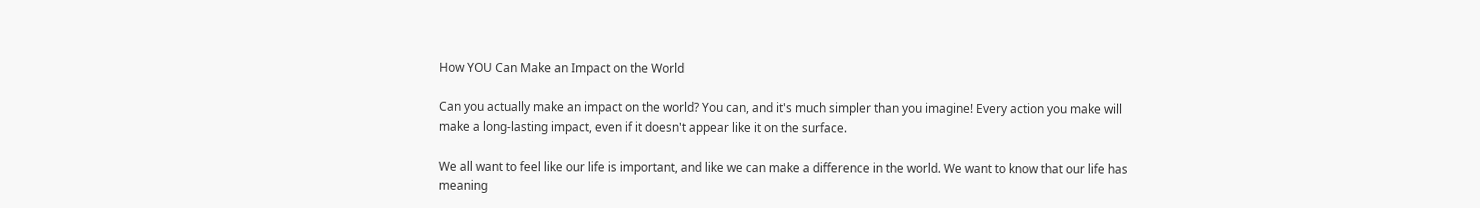How YOU Can Make an Impact on the World

Can you actually make an impact on the world? You can, and it's much simpler than you imagine! Every action you make will make a long-lasting impact, even if it doesn't appear like it on the surface.

We all want to feel like our life is important, and like we can make a difference in the world. We want to know that our life has meaning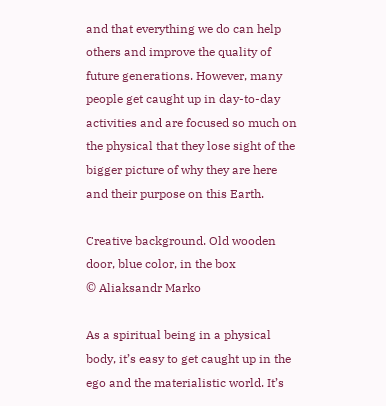and that everything we do can help others and improve the quality of future generations. However, many people get caught up in day-to-day activities and are focused so much on the physical that they lose sight of the bigger picture of why they are here and their purpose on this Earth.

Creative background. Old wooden door, blue color, in the box
© Aliaksandr Marko

As a spiritual being in a physical body, it’s easy to get caught up in the ego and the materialistic world. It’s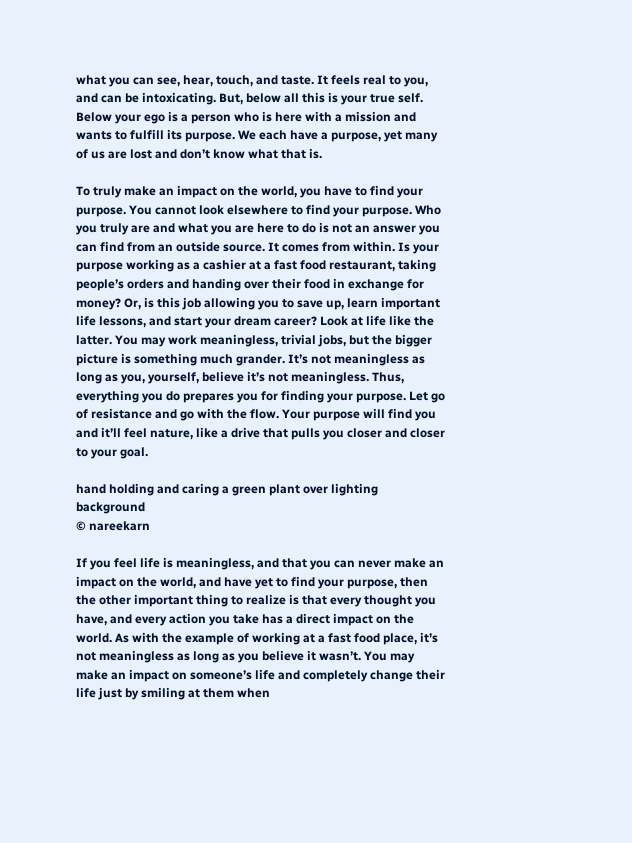what you can see, hear, touch, and taste. It feels real to you, and can be intoxicating. But, below all this is your true self. Below your ego is a person who is here with a mission and wants to fulfill its purpose. We each have a purpose, yet many of us are lost and don’t know what that is.

To truly make an impact on the world, you have to find your purpose. You cannot look elsewhere to find your purpose. Who you truly are and what you are here to do is not an answer you can find from an outside source. It comes from within. Is your purpose working as a cashier at a fast food restaurant, taking people’s orders and handing over their food in exchange for money? Or, is this job allowing you to save up, learn important life lessons, and start your dream career? Look at life like the latter. You may work meaningless, trivial jobs, but the bigger picture is something much grander. It’s not meaningless as long as you, yourself, believe it’s not meaningless. Thus, everything you do prepares you for finding your purpose. Let go of resistance and go with the flow. Your purpose will find you and it’ll feel nature, like a drive that pulls you closer and closer to your goal.

hand holding and caring a green plant over lighting background
© nareekarn

If you feel life is meaningless, and that you can never make an impact on the world, and have yet to find your purpose, then the other important thing to realize is that every thought you have, and every action you take has a direct impact on the world. As with the example of working at a fast food place, it’s not meaningless as long as you believe it wasn’t. You may make an impact on someone’s life and completely change their life just by smiling at them when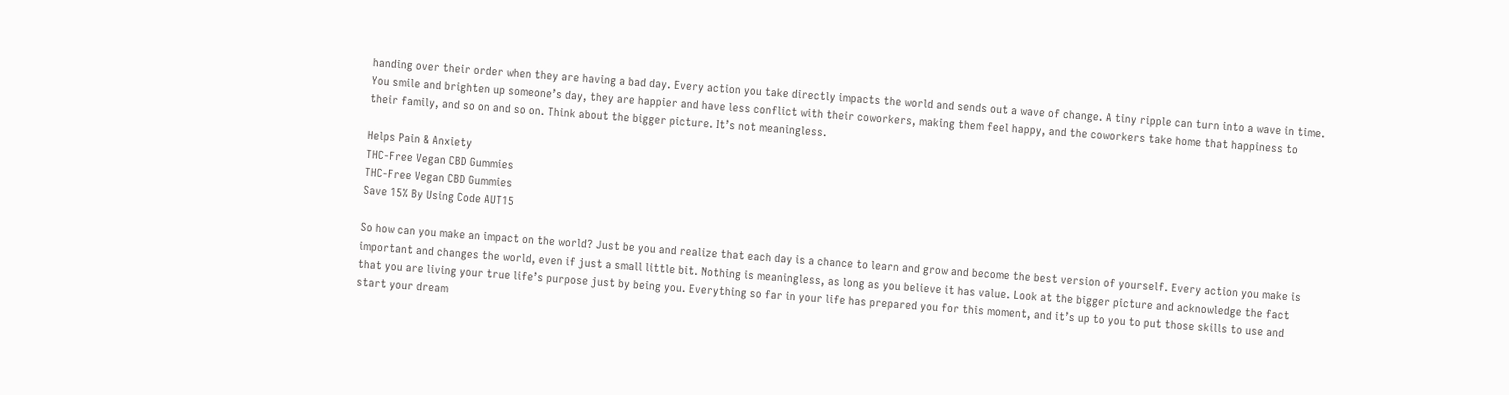handing over their order when they are having a bad day. Every action you take directly impacts the world and sends out a wave of change. A tiny ripple can turn into a wave in time. You smile and brighten up someone’s day, they are happier and have less conflict with their coworkers, making them feel happy, and the coworkers take home that happiness to their family, and so on and so on. Think about the bigger picture. It’s not meaningless.

Helps Pain & Anxiety
THC-Free Vegan CBD Gummies
THC-Free Vegan CBD Gummies
Save 15% By Using Code AUT15

So how can you make an impact on the world? Just be you and realize that each day is a chance to learn and grow and become the best version of yourself. Every action you make is important and changes the world, even if just a small little bit. Nothing is meaningless, as long as you believe it has value. Look at the bigger picture and acknowledge the fact that you are living your true life’s purpose just by being you. Everything so far in your life has prepared you for this moment, and it’s up to you to put those skills to use and start your dream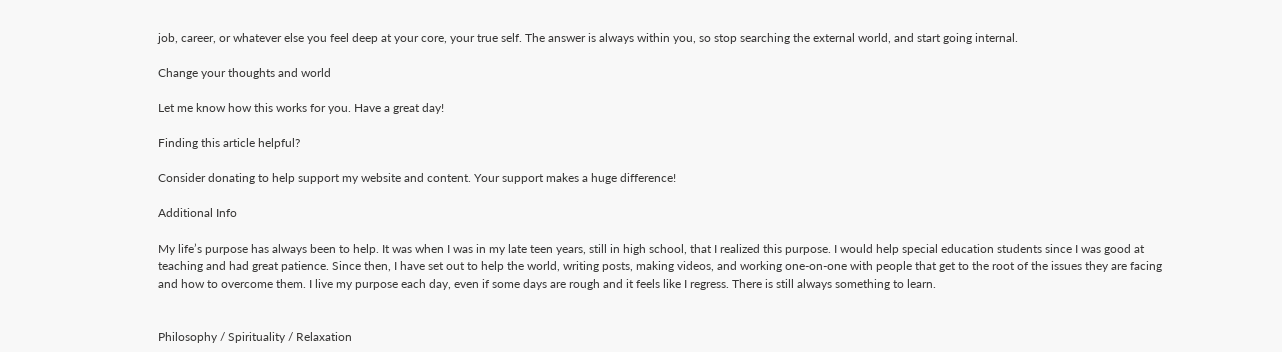job, career, or whatever else you feel deep at your core, your true self. The answer is always within you, so stop searching the external world, and start going internal.

Change your thoughts and world

Let me know how this works for you. Have a great day!

Finding this article helpful?

Consider donating to help support my website and content. Your support makes a huge difference!

Additional Info

My life’s purpose has always been to help. It was when I was in my late teen years, still in high school, that I realized this purpose. I would help special education students since I was good at teaching and had great patience. Since then, I have set out to help the world, writing posts, making videos, and working one-on-one with people that get to the root of the issues they are facing and how to overcome them. I live my purpose each day, even if some days are rough and it feels like I regress. There is still always something to learn.


Philosophy / Spirituality / Relaxation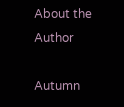About the Author

Autumn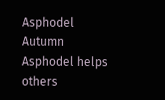Asphodel
Autumn Asphodel helps others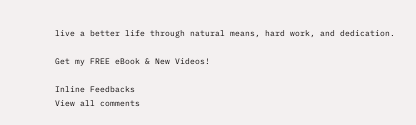live a better life through natural means, hard work, and dedication.

Get my FREE eBook & New Videos!

Inline Feedbacks
View all comments